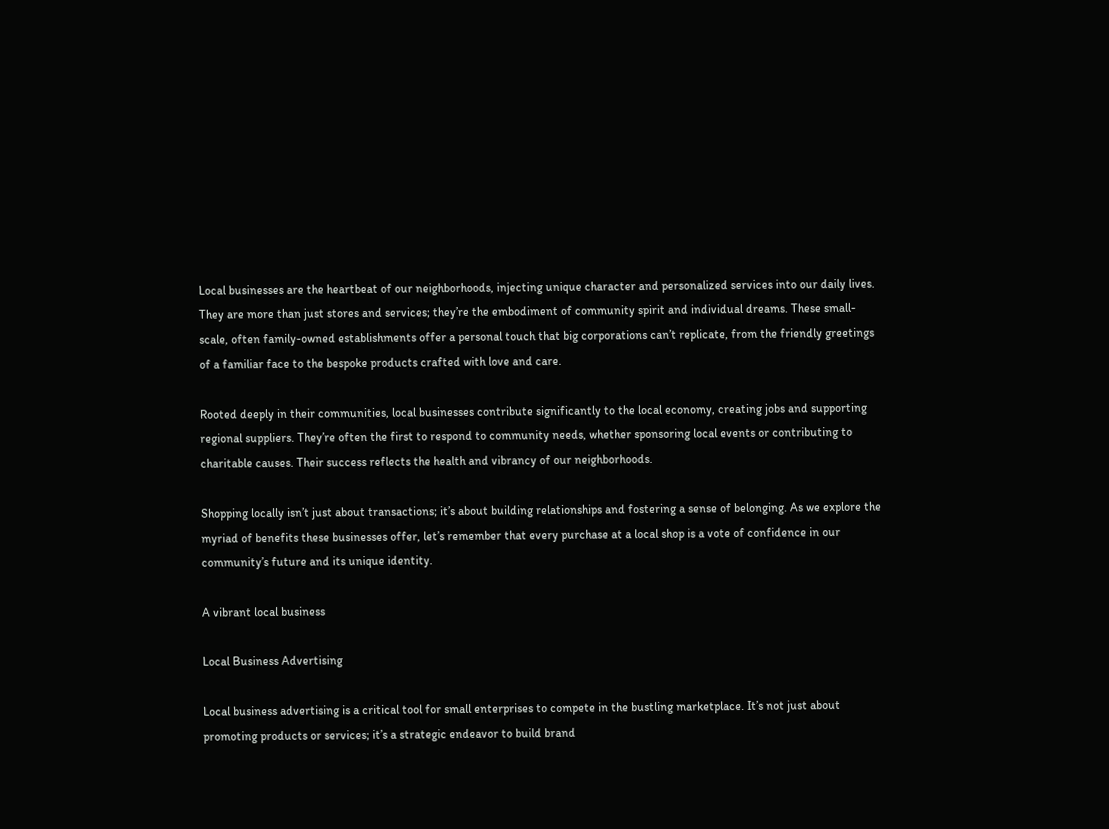Local businesses are the heartbeat of our neighborhoods, injecting unique character and personalized services into our daily lives. They are more than just stores and services; they’re the embodiment of community spirit and individual dreams. These small-scale, often family-owned establishments offer a personal touch that big corporations can’t replicate, from the friendly greetings of a familiar face to the bespoke products crafted with love and care.

Rooted deeply in their communities, local businesses contribute significantly to the local economy, creating jobs and supporting regional suppliers. They’re often the first to respond to community needs, whether sponsoring local events or contributing to charitable causes. Their success reflects the health and vibrancy of our neighborhoods.

Shopping locally isn’t just about transactions; it’s about building relationships and fostering a sense of belonging. As we explore the myriad of benefits these businesses offer, let’s remember that every purchase at a local shop is a vote of confidence in our community’s future and its unique identity.

A vibrant local business

Local Business Advertising

Local business advertising is a critical tool for small enterprises to compete in the bustling marketplace. It’s not just about promoting products or services; it’s a strategic endeavor to build brand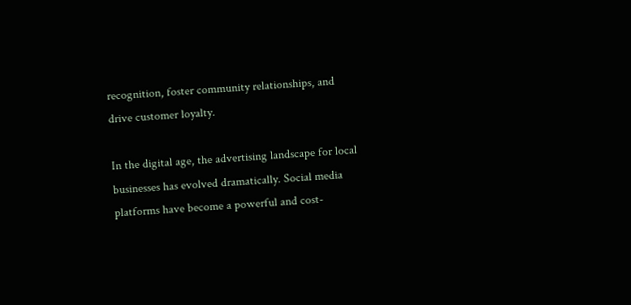recognition, foster community relationships, and drive customer loyalty.

In the digital age, the advertising landscape for local businesses has evolved dramatically. Social media platforms have become a powerful and cost-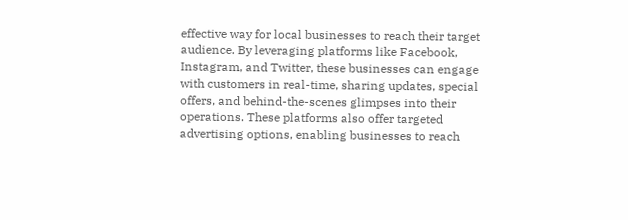effective way for local businesses to reach their target audience. By leveraging platforms like Facebook, Instagram, and Twitter, these businesses can engage with customers in real-time, sharing updates, special offers, and behind-the-scenes glimpses into their operations. These platforms also offer targeted advertising options, enabling businesses to reach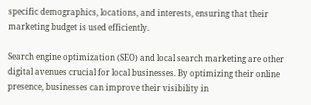specific demographics, locations, and interests, ensuring that their marketing budget is used efficiently.

Search engine optimization (SEO) and local search marketing are other digital avenues crucial for local businesses. By optimizing their online presence, businesses can improve their visibility in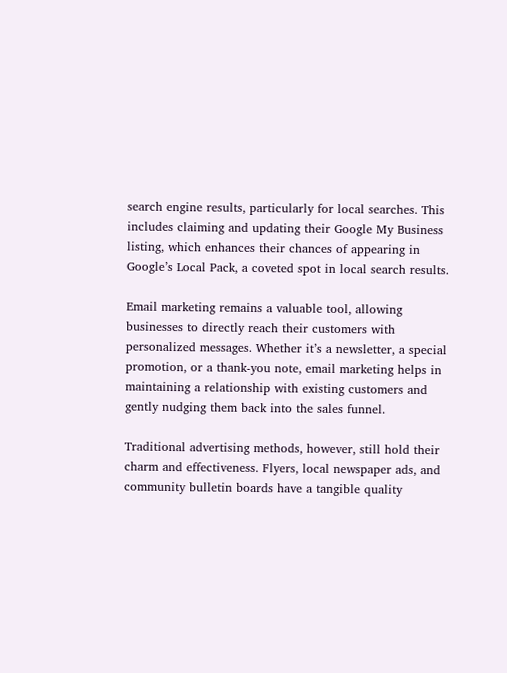search engine results, particularly for local searches. This includes claiming and updating their Google My Business listing, which enhances their chances of appearing in Google’s Local Pack, a coveted spot in local search results.

Email marketing remains a valuable tool, allowing businesses to directly reach their customers with personalized messages. Whether it’s a newsletter, a special promotion, or a thank-you note, email marketing helps in maintaining a relationship with existing customers and gently nudging them back into the sales funnel.

Traditional advertising methods, however, still hold their charm and effectiveness. Flyers, local newspaper ads, and community bulletin boards have a tangible quality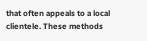that often appeals to a local clientele. These methods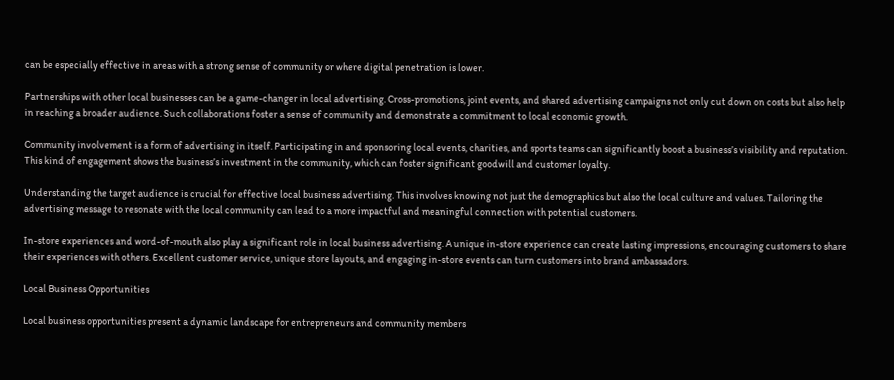can be especially effective in areas with a strong sense of community or where digital penetration is lower.

Partnerships with other local businesses can be a game-changer in local advertising. Cross-promotions, joint events, and shared advertising campaigns not only cut down on costs but also help in reaching a broader audience. Such collaborations foster a sense of community and demonstrate a commitment to local economic growth.

Community involvement is a form of advertising in itself. Participating in and sponsoring local events, charities, and sports teams can significantly boost a business’s visibility and reputation. This kind of engagement shows the business’s investment in the community, which can foster significant goodwill and customer loyalty.

Understanding the target audience is crucial for effective local business advertising. This involves knowing not just the demographics but also the local culture and values. Tailoring the advertising message to resonate with the local community can lead to a more impactful and meaningful connection with potential customers.

In-store experiences and word-of-mouth also play a significant role in local business advertising. A unique in-store experience can create lasting impressions, encouraging customers to share their experiences with others. Excellent customer service, unique store layouts, and engaging in-store events can turn customers into brand ambassadors.

Local Business Opportunities

Local business opportunities present a dynamic landscape for entrepreneurs and community members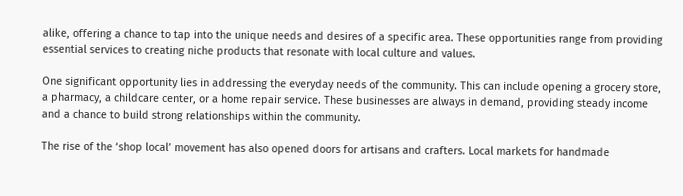alike, offering a chance to tap into the unique needs and desires of a specific area. These opportunities range from providing essential services to creating niche products that resonate with local culture and values.

One significant opportunity lies in addressing the everyday needs of the community. This can include opening a grocery store, a pharmacy, a childcare center, or a home repair service. These businesses are always in demand, providing steady income and a chance to build strong relationships within the community.

The rise of the ‘shop local’ movement has also opened doors for artisans and crafters. Local markets for handmade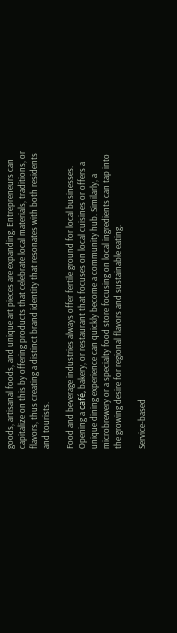goods, artisanal foods, and unique art pieces are expanding. Entrepreneurs can capitalize on this by offering products that celebrate local materials, traditions, or flavors, thus creating a distinct brand identity that resonates with both residents and tourists.

Food and beverage industries always offer fertile ground for local businesses. Opening a café, bakery, or restaurant that focuses on local cuisines or offers a unique dining experience can quickly become a community hub. Similarly, a microbrewery or a specialty food store focusing on local ingredients can tap into the growing desire for regional flavors and sustainable eating.

Service-based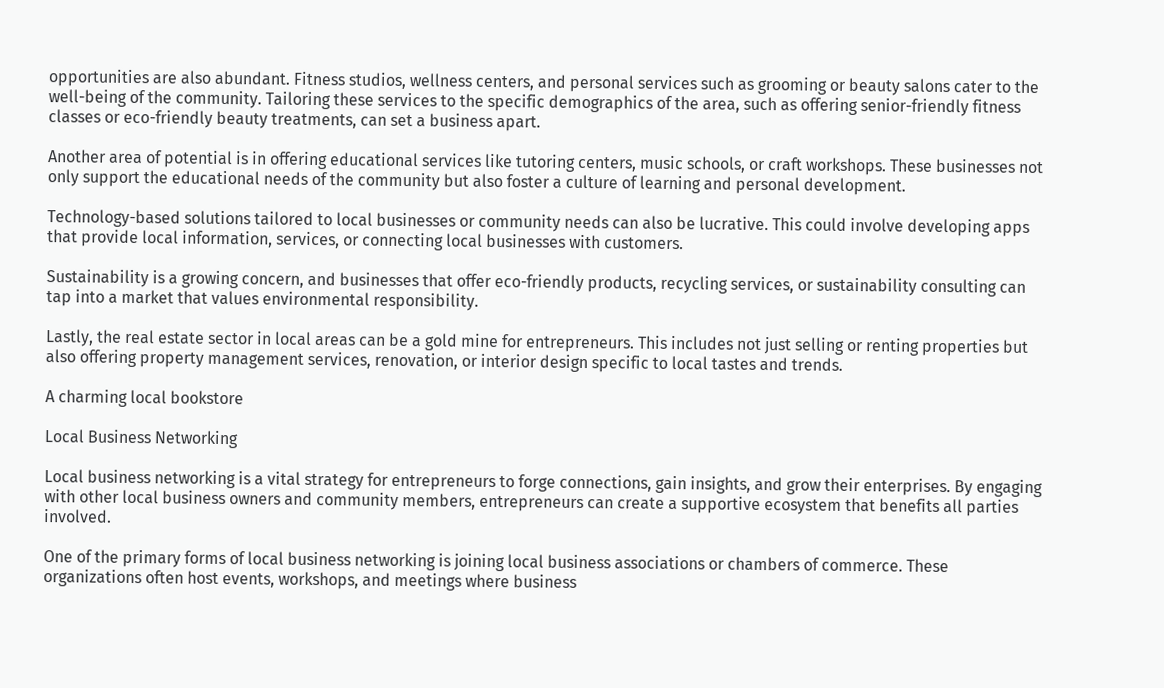opportunities are also abundant. Fitness studios, wellness centers, and personal services such as grooming or beauty salons cater to the well-being of the community. Tailoring these services to the specific demographics of the area, such as offering senior-friendly fitness classes or eco-friendly beauty treatments, can set a business apart.

Another area of potential is in offering educational services like tutoring centers, music schools, or craft workshops. These businesses not only support the educational needs of the community but also foster a culture of learning and personal development.

Technology-based solutions tailored to local businesses or community needs can also be lucrative. This could involve developing apps that provide local information, services, or connecting local businesses with customers.

Sustainability is a growing concern, and businesses that offer eco-friendly products, recycling services, or sustainability consulting can tap into a market that values environmental responsibility.

Lastly, the real estate sector in local areas can be a gold mine for entrepreneurs. This includes not just selling or renting properties but also offering property management services, renovation, or interior design specific to local tastes and trends.

A charming local bookstore

Local Business Networking

Local business networking is a vital strategy for entrepreneurs to forge connections, gain insights, and grow their enterprises. By engaging with other local business owners and community members, entrepreneurs can create a supportive ecosystem that benefits all parties involved.

One of the primary forms of local business networking is joining local business associations or chambers of commerce. These organizations often host events, workshops, and meetings where business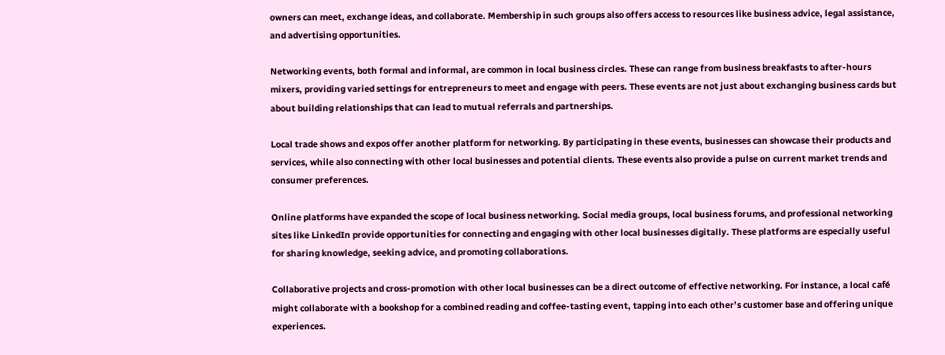owners can meet, exchange ideas, and collaborate. Membership in such groups also offers access to resources like business advice, legal assistance, and advertising opportunities.

Networking events, both formal and informal, are common in local business circles. These can range from business breakfasts to after-hours mixers, providing varied settings for entrepreneurs to meet and engage with peers. These events are not just about exchanging business cards but about building relationships that can lead to mutual referrals and partnerships.

Local trade shows and expos offer another platform for networking. By participating in these events, businesses can showcase their products and services, while also connecting with other local businesses and potential clients. These events also provide a pulse on current market trends and consumer preferences.

Online platforms have expanded the scope of local business networking. Social media groups, local business forums, and professional networking sites like LinkedIn provide opportunities for connecting and engaging with other local businesses digitally. These platforms are especially useful for sharing knowledge, seeking advice, and promoting collaborations.

Collaborative projects and cross-promotion with other local businesses can be a direct outcome of effective networking. For instance, a local café might collaborate with a bookshop for a combined reading and coffee-tasting event, tapping into each other’s customer base and offering unique experiences.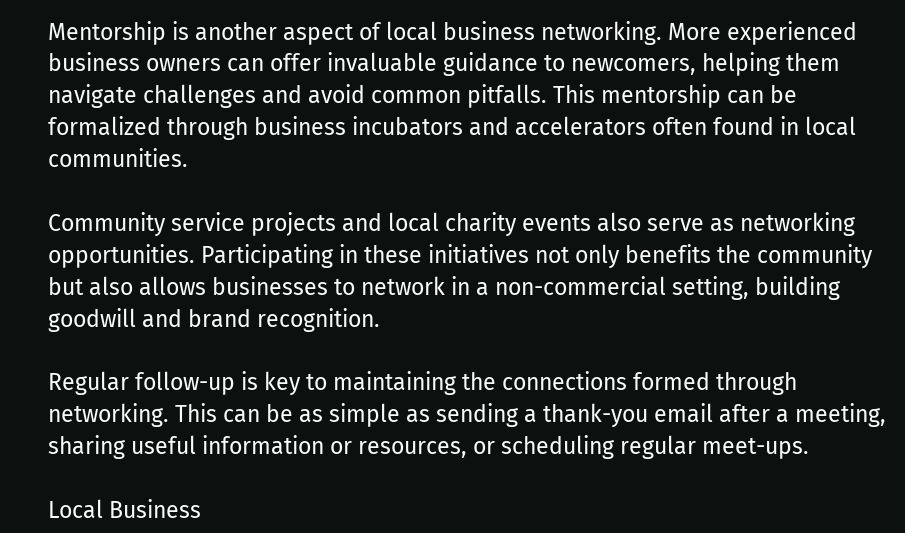Mentorship is another aspect of local business networking. More experienced business owners can offer invaluable guidance to newcomers, helping them navigate challenges and avoid common pitfalls. This mentorship can be formalized through business incubators and accelerators often found in local communities.

Community service projects and local charity events also serve as networking opportunities. Participating in these initiatives not only benefits the community but also allows businesses to network in a non-commercial setting, building goodwill and brand recognition.

Regular follow-up is key to maintaining the connections formed through networking. This can be as simple as sending a thank-you email after a meeting, sharing useful information or resources, or scheduling regular meet-ups.

Local Business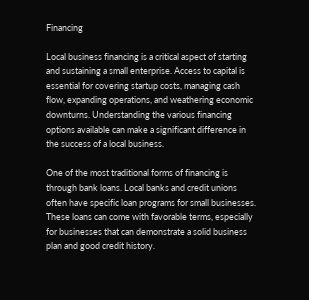Financing

Local business financing is a critical aspect of starting and sustaining a small enterprise. Access to capital is essential for covering startup costs, managing cash flow, expanding operations, and weathering economic downturns. Understanding the various financing options available can make a significant difference in the success of a local business.

One of the most traditional forms of financing is through bank loans. Local banks and credit unions often have specific loan programs for small businesses. These loans can come with favorable terms, especially for businesses that can demonstrate a solid business plan and good credit history.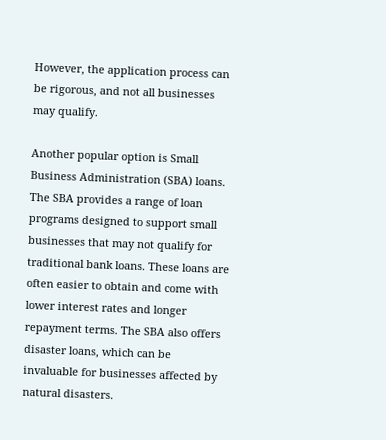However, the application process can be rigorous, and not all businesses may qualify.

Another popular option is Small Business Administration (SBA) loans. The SBA provides a range of loan programs designed to support small businesses that may not qualify for traditional bank loans. These loans are often easier to obtain and come with lower interest rates and longer repayment terms. The SBA also offers disaster loans, which can be invaluable for businesses affected by natural disasters.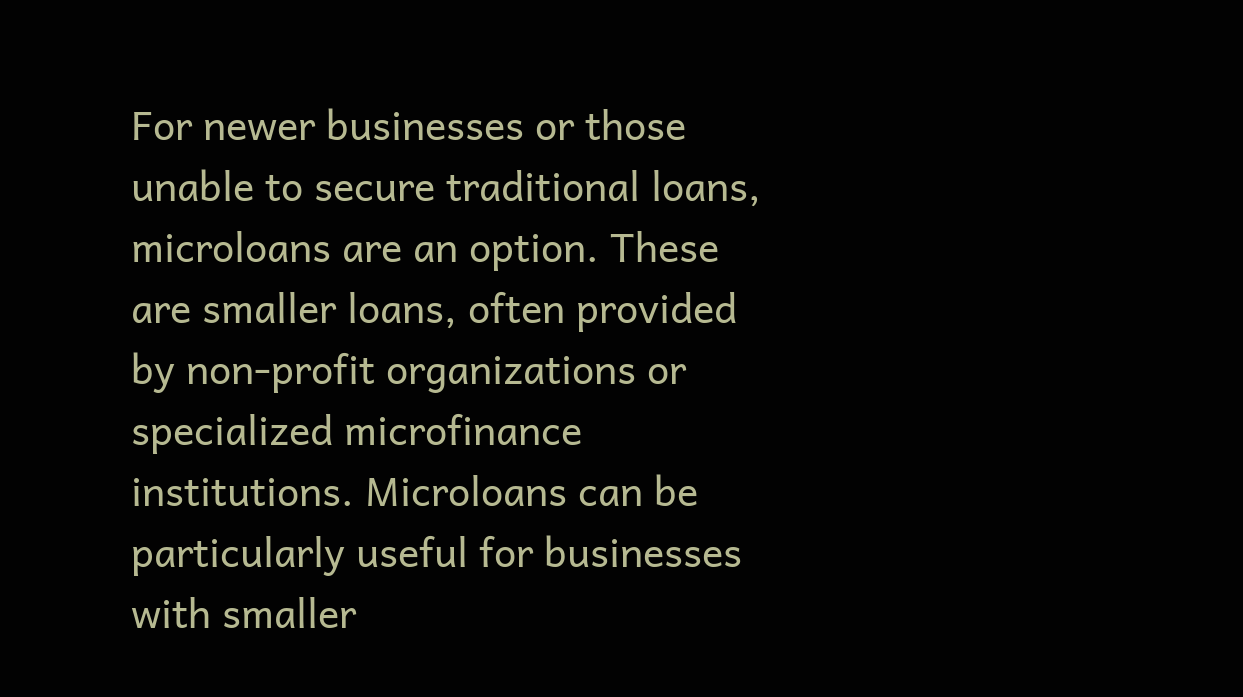For newer businesses or those unable to secure traditional loans, microloans are an option. These are smaller loans, often provided by non-profit organizations or specialized microfinance institutions. Microloans can be particularly useful for businesses with smaller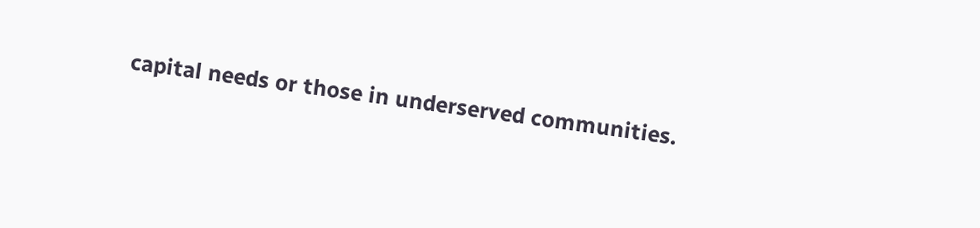capital needs or those in underserved communities.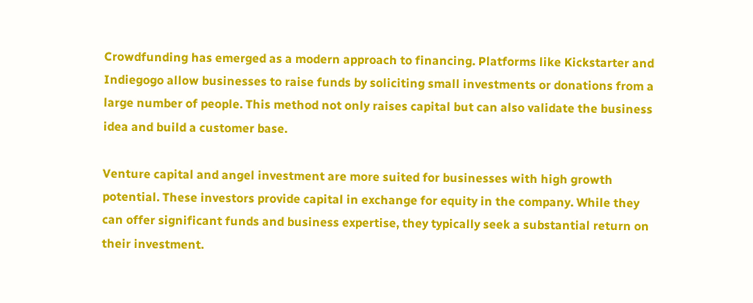Crowdfunding has emerged as a modern approach to financing. Platforms like Kickstarter and Indiegogo allow businesses to raise funds by soliciting small investments or donations from a large number of people. This method not only raises capital but can also validate the business idea and build a customer base.

Venture capital and angel investment are more suited for businesses with high growth potential. These investors provide capital in exchange for equity in the company. While they can offer significant funds and business expertise, they typically seek a substantial return on their investment.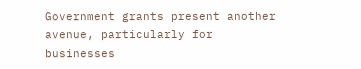Government grants present another avenue, particularly for businesses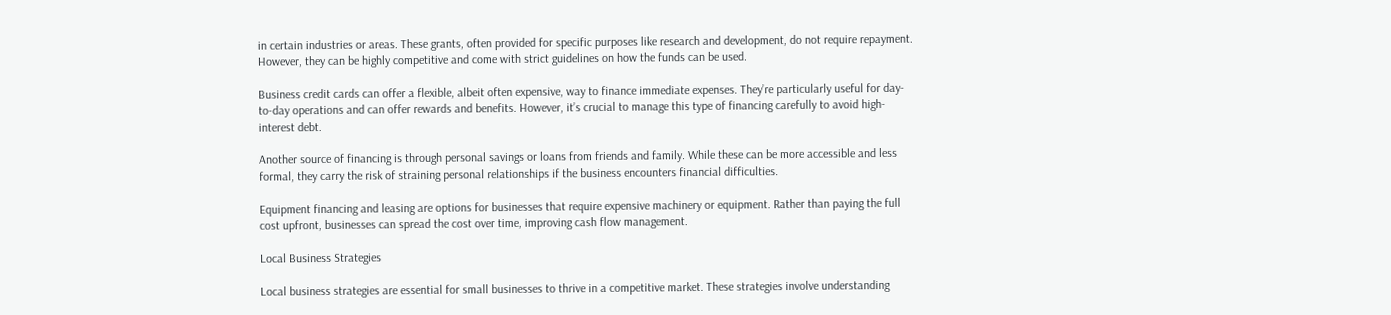in certain industries or areas. These grants, often provided for specific purposes like research and development, do not require repayment. However, they can be highly competitive and come with strict guidelines on how the funds can be used.

Business credit cards can offer a flexible, albeit often expensive, way to finance immediate expenses. They’re particularly useful for day-to-day operations and can offer rewards and benefits. However, it’s crucial to manage this type of financing carefully to avoid high-interest debt.

Another source of financing is through personal savings or loans from friends and family. While these can be more accessible and less formal, they carry the risk of straining personal relationships if the business encounters financial difficulties.

Equipment financing and leasing are options for businesses that require expensive machinery or equipment. Rather than paying the full cost upfront, businesses can spread the cost over time, improving cash flow management.

Local Business Strategies

Local business strategies are essential for small businesses to thrive in a competitive market. These strategies involve understanding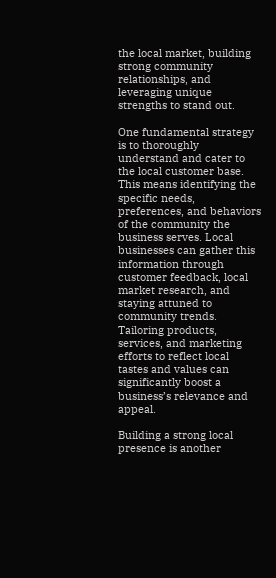the local market, building strong community relationships, and leveraging unique strengths to stand out.

One fundamental strategy is to thoroughly understand and cater to the local customer base. This means identifying the specific needs, preferences, and behaviors of the community the business serves. Local businesses can gather this information through customer feedback, local market research, and staying attuned to community trends. Tailoring products, services, and marketing efforts to reflect local tastes and values can significantly boost a business’s relevance and appeal.

Building a strong local presence is another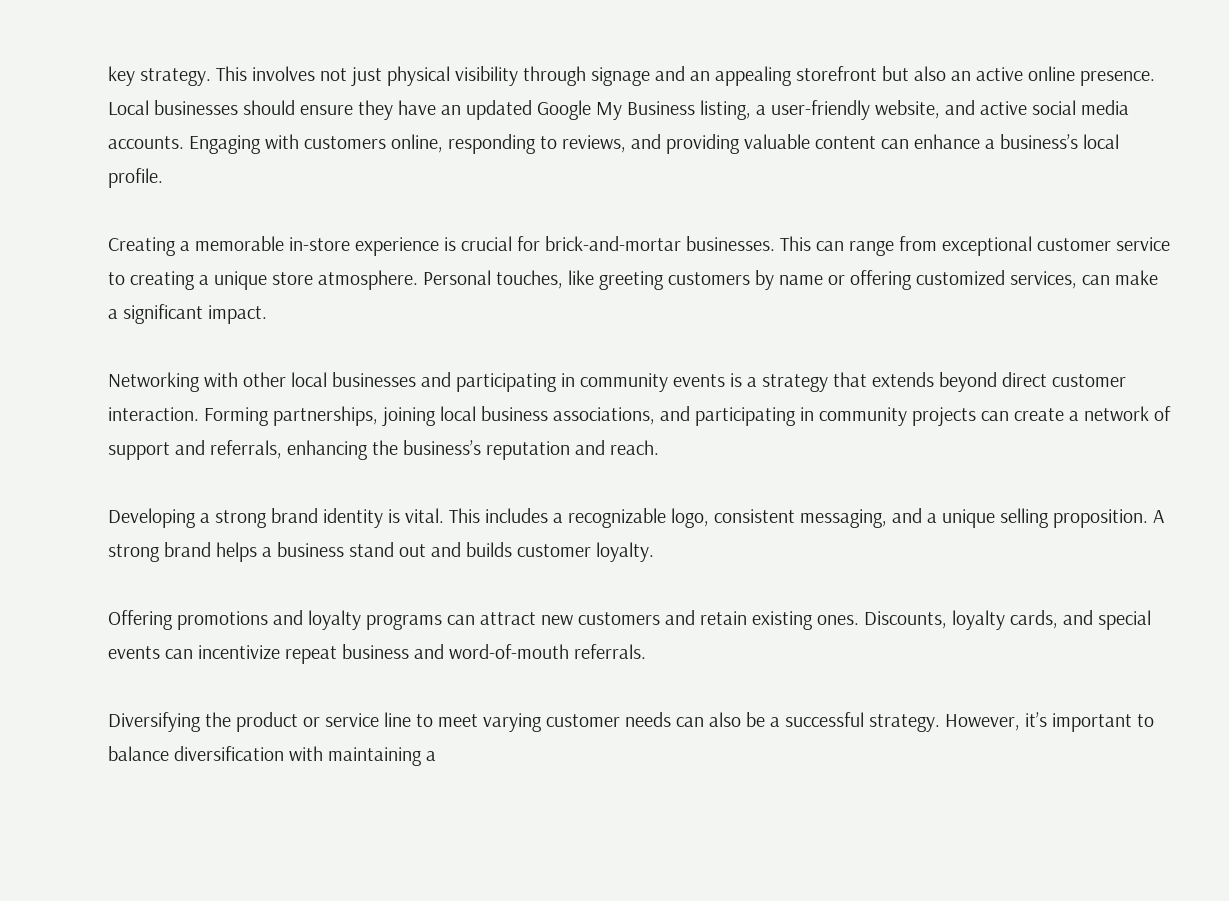key strategy. This involves not just physical visibility through signage and an appealing storefront but also an active online presence. Local businesses should ensure they have an updated Google My Business listing, a user-friendly website, and active social media accounts. Engaging with customers online, responding to reviews, and providing valuable content can enhance a business’s local profile.

Creating a memorable in-store experience is crucial for brick-and-mortar businesses. This can range from exceptional customer service to creating a unique store atmosphere. Personal touches, like greeting customers by name or offering customized services, can make a significant impact.

Networking with other local businesses and participating in community events is a strategy that extends beyond direct customer interaction. Forming partnerships, joining local business associations, and participating in community projects can create a network of support and referrals, enhancing the business’s reputation and reach.

Developing a strong brand identity is vital. This includes a recognizable logo, consistent messaging, and a unique selling proposition. A strong brand helps a business stand out and builds customer loyalty.

Offering promotions and loyalty programs can attract new customers and retain existing ones. Discounts, loyalty cards, and special events can incentivize repeat business and word-of-mouth referrals.

Diversifying the product or service line to meet varying customer needs can also be a successful strategy. However, it’s important to balance diversification with maintaining a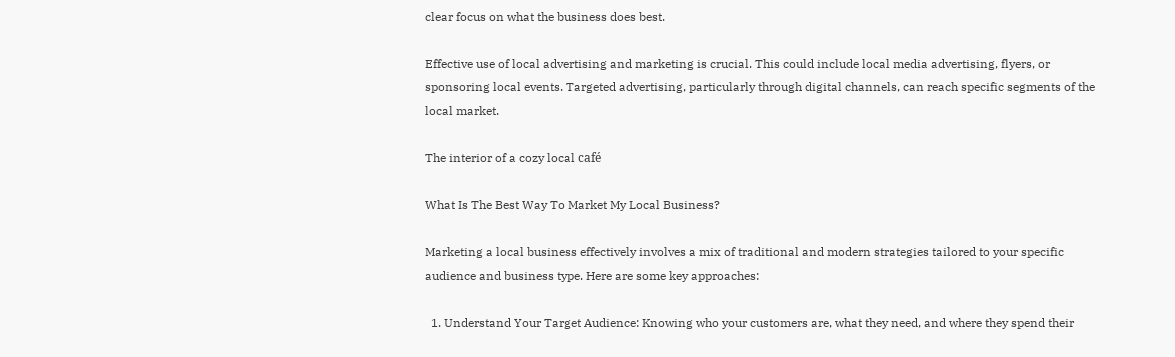clear focus on what the business does best.

Effective use of local advertising and marketing is crucial. This could include local media advertising, flyers, or sponsoring local events. Targeted advertising, particularly through digital channels, can reach specific segments of the local market.

The interior of a cozy local café

What Is The Best Way To Market My Local Business?

Marketing a local business effectively involves a mix of traditional and modern strategies tailored to your specific audience and business type. Here are some key approaches:

  1. Understand Your Target Audience: Knowing who your customers are, what they need, and where they spend their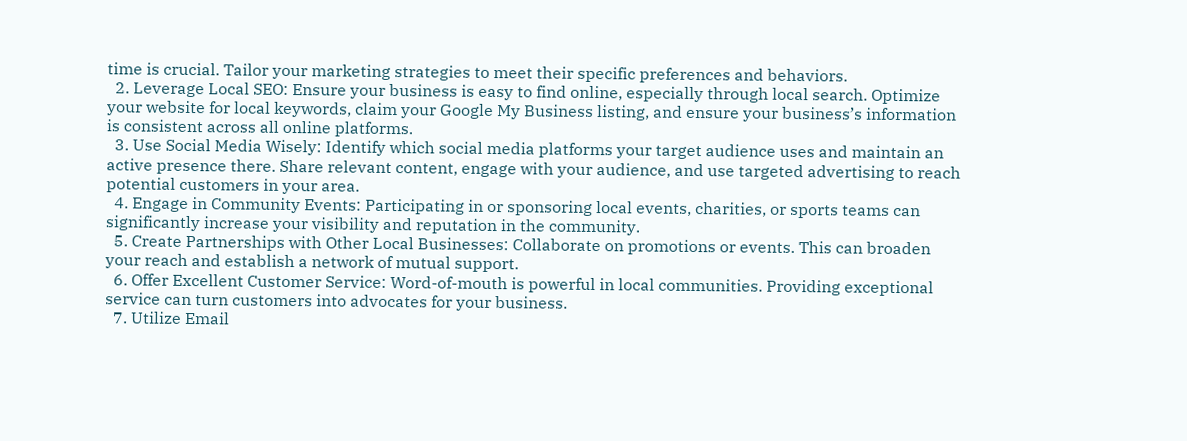time is crucial. Tailor your marketing strategies to meet their specific preferences and behaviors.
  2. Leverage Local SEO: Ensure your business is easy to find online, especially through local search. Optimize your website for local keywords, claim your Google My Business listing, and ensure your business’s information is consistent across all online platforms.
  3. Use Social Media Wisely: Identify which social media platforms your target audience uses and maintain an active presence there. Share relevant content, engage with your audience, and use targeted advertising to reach potential customers in your area.
  4. Engage in Community Events: Participating in or sponsoring local events, charities, or sports teams can significantly increase your visibility and reputation in the community.
  5. Create Partnerships with Other Local Businesses: Collaborate on promotions or events. This can broaden your reach and establish a network of mutual support.
  6. Offer Excellent Customer Service: Word-of-mouth is powerful in local communities. Providing exceptional service can turn customers into advocates for your business.
  7. Utilize Email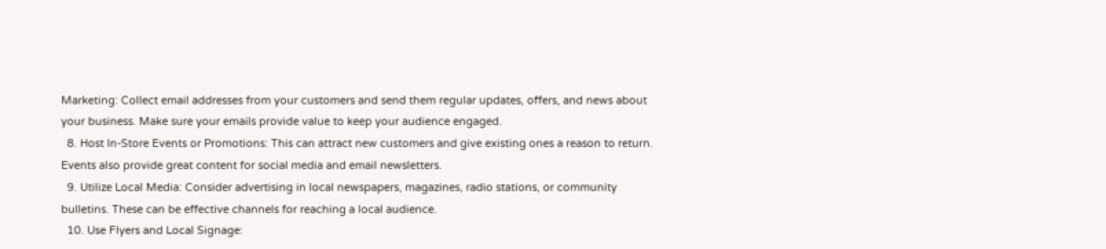Marketing: Collect email addresses from your customers and send them regular updates, offers, and news about your business. Make sure your emails provide value to keep your audience engaged.
  8. Host In-Store Events or Promotions: This can attract new customers and give existing ones a reason to return. Events also provide great content for social media and email newsletters.
  9. Utilize Local Media: Consider advertising in local newspapers, magazines, radio stations, or community bulletins. These can be effective channels for reaching a local audience.
  10. Use Flyers and Local Signage: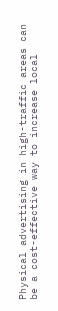Physical advertising in high-traffic areas can be a cost-effective way to increase local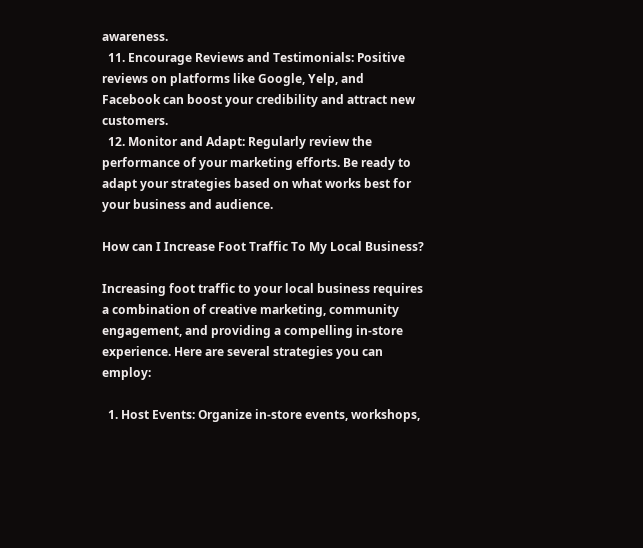awareness.
  11. Encourage Reviews and Testimonials: Positive reviews on platforms like Google, Yelp, and Facebook can boost your credibility and attract new customers.
  12. Monitor and Adapt: Regularly review the performance of your marketing efforts. Be ready to adapt your strategies based on what works best for your business and audience.

How can I Increase Foot Traffic To My Local Business?

Increasing foot traffic to your local business requires a combination of creative marketing, community engagement, and providing a compelling in-store experience. Here are several strategies you can employ:

  1. Host Events: Organize in-store events, workshops,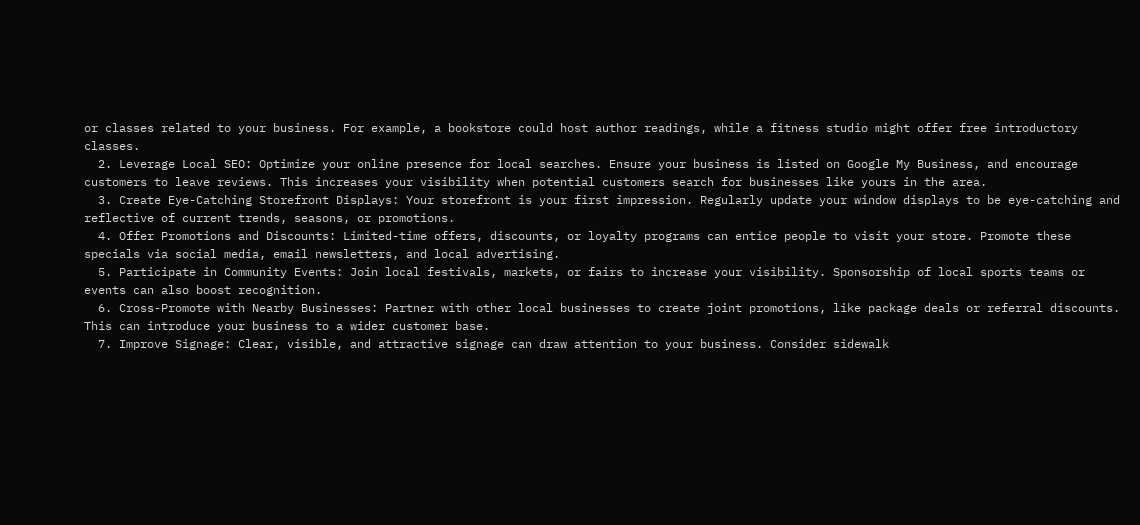or classes related to your business. For example, a bookstore could host author readings, while a fitness studio might offer free introductory classes.
  2. Leverage Local SEO: Optimize your online presence for local searches. Ensure your business is listed on Google My Business, and encourage customers to leave reviews. This increases your visibility when potential customers search for businesses like yours in the area.
  3. Create Eye-Catching Storefront Displays: Your storefront is your first impression. Regularly update your window displays to be eye-catching and reflective of current trends, seasons, or promotions.
  4. Offer Promotions and Discounts: Limited-time offers, discounts, or loyalty programs can entice people to visit your store. Promote these specials via social media, email newsletters, and local advertising.
  5. Participate in Community Events: Join local festivals, markets, or fairs to increase your visibility. Sponsorship of local sports teams or events can also boost recognition.
  6. Cross-Promote with Nearby Businesses: Partner with other local businesses to create joint promotions, like package deals or referral discounts. This can introduce your business to a wider customer base.
  7. Improve Signage: Clear, visible, and attractive signage can draw attention to your business. Consider sidewalk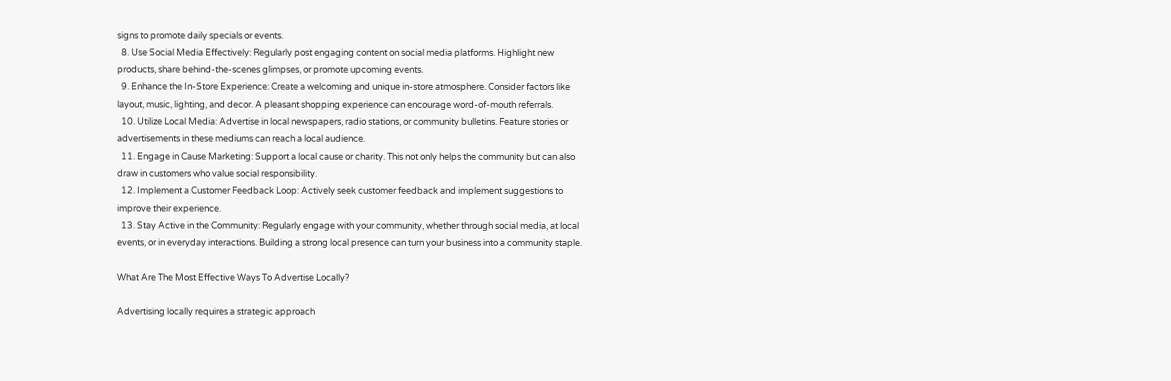signs to promote daily specials or events.
  8. Use Social Media Effectively: Regularly post engaging content on social media platforms. Highlight new products, share behind-the-scenes glimpses, or promote upcoming events.
  9. Enhance the In-Store Experience: Create a welcoming and unique in-store atmosphere. Consider factors like layout, music, lighting, and decor. A pleasant shopping experience can encourage word-of-mouth referrals.
  10. Utilize Local Media: Advertise in local newspapers, radio stations, or community bulletins. Feature stories or advertisements in these mediums can reach a local audience.
  11. Engage in Cause Marketing: Support a local cause or charity. This not only helps the community but can also draw in customers who value social responsibility.
  12. Implement a Customer Feedback Loop: Actively seek customer feedback and implement suggestions to improve their experience.
  13. Stay Active in the Community: Regularly engage with your community, whether through social media, at local events, or in everyday interactions. Building a strong local presence can turn your business into a community staple.

What Are The Most Effective Ways To Advertise Locally?

Advertising locally requires a strategic approach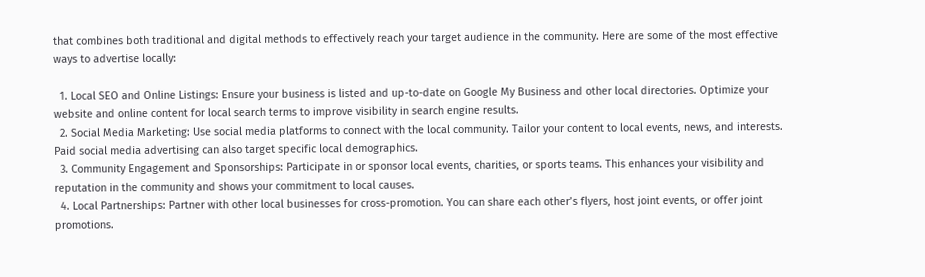that combines both traditional and digital methods to effectively reach your target audience in the community. Here are some of the most effective ways to advertise locally:

  1. Local SEO and Online Listings: Ensure your business is listed and up-to-date on Google My Business and other local directories. Optimize your website and online content for local search terms to improve visibility in search engine results.
  2. Social Media Marketing: Use social media platforms to connect with the local community. Tailor your content to local events, news, and interests. Paid social media advertising can also target specific local demographics.
  3. Community Engagement and Sponsorships: Participate in or sponsor local events, charities, or sports teams. This enhances your visibility and reputation in the community and shows your commitment to local causes.
  4. Local Partnerships: Partner with other local businesses for cross-promotion. You can share each other’s flyers, host joint events, or offer joint promotions.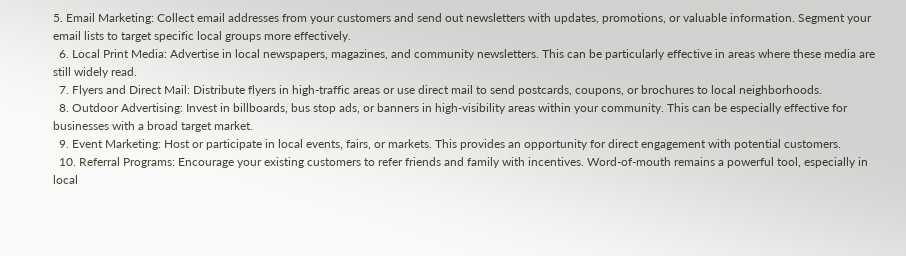5. Email Marketing: Collect email addresses from your customers and send out newsletters with updates, promotions, or valuable information. Segment your email lists to target specific local groups more effectively.
  6. Local Print Media: Advertise in local newspapers, magazines, and community newsletters. This can be particularly effective in areas where these media are still widely read.
  7. Flyers and Direct Mail: Distribute flyers in high-traffic areas or use direct mail to send postcards, coupons, or brochures to local neighborhoods.
  8. Outdoor Advertising: Invest in billboards, bus stop ads, or banners in high-visibility areas within your community. This can be especially effective for businesses with a broad target market.
  9. Event Marketing: Host or participate in local events, fairs, or markets. This provides an opportunity for direct engagement with potential customers.
  10. Referral Programs: Encourage your existing customers to refer friends and family with incentives. Word-of-mouth remains a powerful tool, especially in local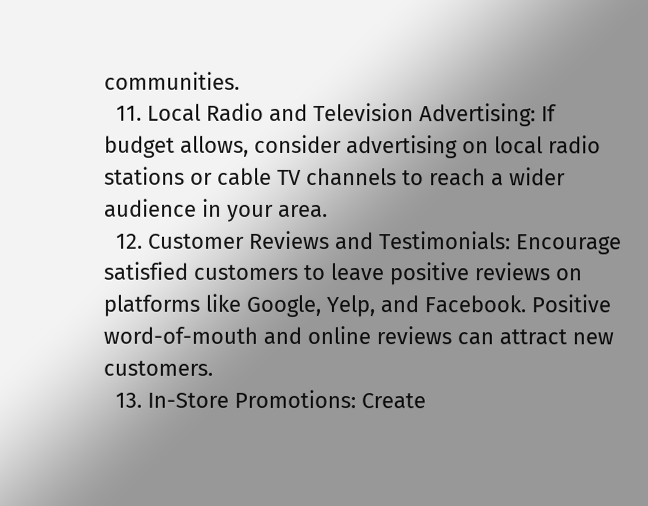communities.
  11. Local Radio and Television Advertising: If budget allows, consider advertising on local radio stations or cable TV channels to reach a wider audience in your area.
  12. Customer Reviews and Testimonials: Encourage satisfied customers to leave positive reviews on platforms like Google, Yelp, and Facebook. Positive word-of-mouth and online reviews can attract new customers.
  13. In-Store Promotions: Create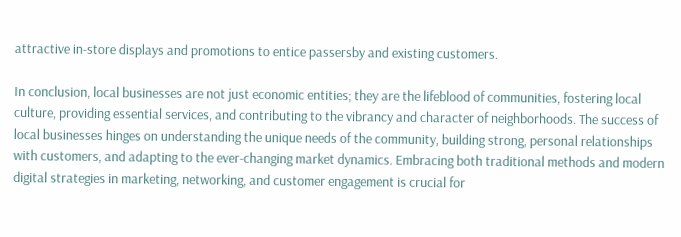attractive in-store displays and promotions to entice passersby and existing customers.

In conclusion, local businesses are not just economic entities; they are the lifeblood of communities, fostering local culture, providing essential services, and contributing to the vibrancy and character of neighborhoods. The success of local businesses hinges on understanding the unique needs of the community, building strong, personal relationships with customers, and adapting to the ever-changing market dynamics. Embracing both traditional methods and modern digital strategies in marketing, networking, and customer engagement is crucial for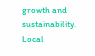growth and sustainability. Local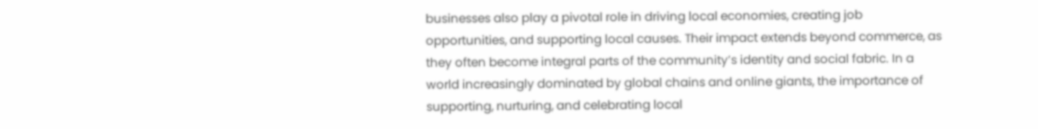businesses also play a pivotal role in driving local economies, creating job opportunities, and supporting local causes. Their impact extends beyond commerce, as they often become integral parts of the community’s identity and social fabric. In a world increasingly dominated by global chains and online giants, the importance of supporting, nurturing, and celebrating local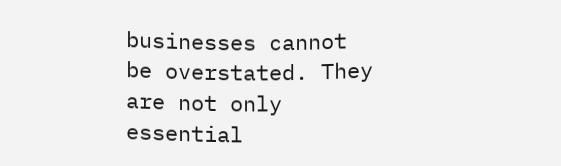businesses cannot be overstated. They are not only essential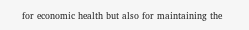for economic health but also for maintaining the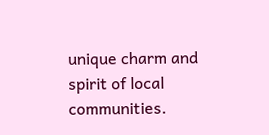unique charm and spirit of local communities.